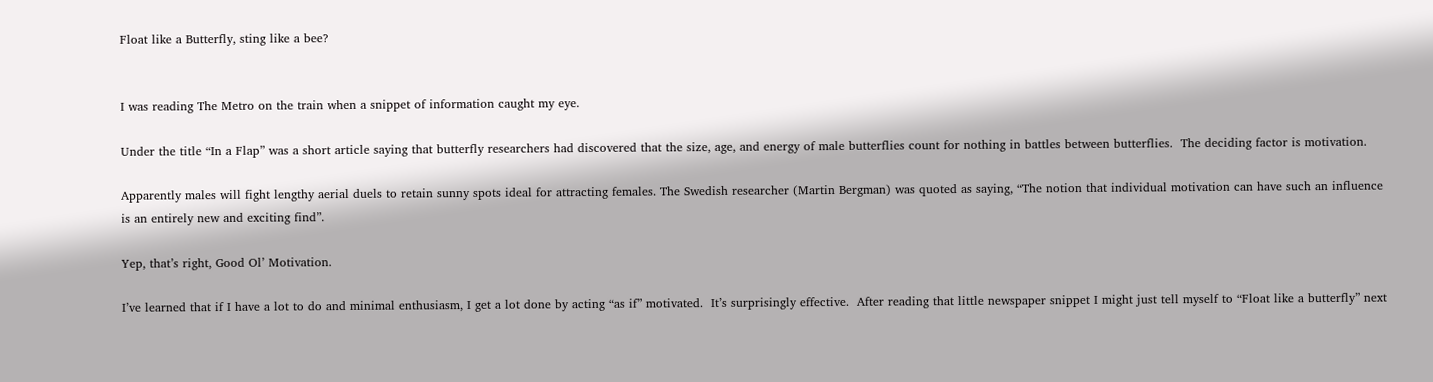Float like a Butterfly, sting like a bee?


I was reading The Metro on the train when a snippet of information caught my eye.

Under the title “In a Flap” was a short article saying that butterfly researchers had discovered that the size, age, and energy of male butterflies count for nothing in battles between butterflies.  The deciding factor is motivation.

Apparently males will fight lengthy aerial duels to retain sunny spots ideal for attracting females. The Swedish researcher (Martin Bergman) was quoted as saying, “The notion that individual motivation can have such an influence is an entirely new and exciting find”.

Yep, that’s right, Good Ol’ Motivation.

I’ve learned that if I have a lot to do and minimal enthusiasm, I get a lot done by acting “as if” motivated.  It’s surprisingly effective.  After reading that little newspaper snippet I might just tell myself to “Float like a butterfly” next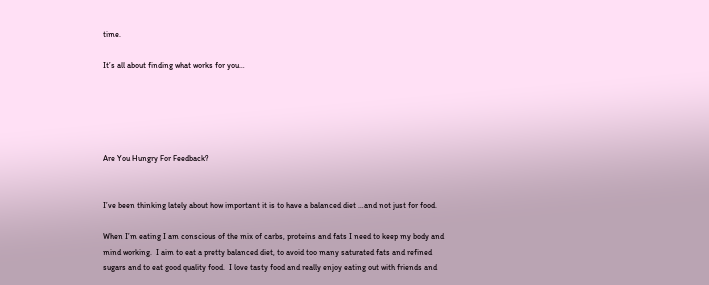time.

It’s all about finding what works for you…





Are You Hungry For Feedback?


I’ve been thinking lately about how important it is to have a balanced diet …and not just for food.

When I’m eating I am conscious of the mix of carbs, proteins and fats I need to keep my body and mind working.  I aim to eat a pretty balanced diet, to avoid too many saturated fats and refined sugars and to eat good quality food.  I love tasty food and really enjoy eating out with friends and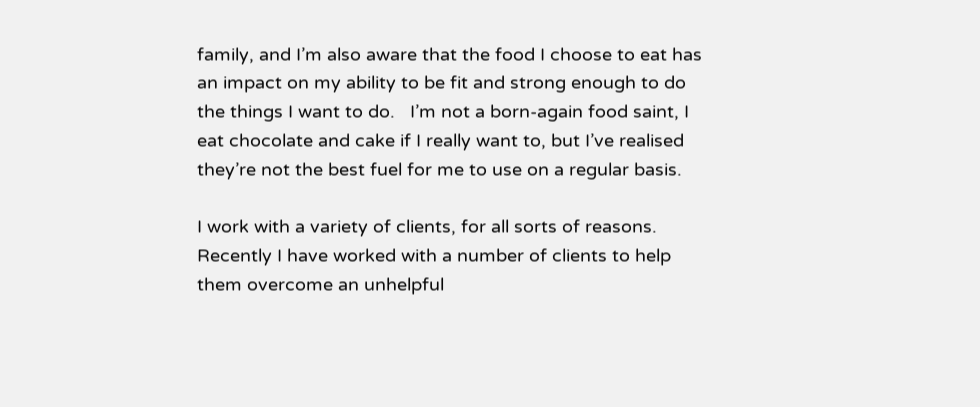family, and I’m also aware that the food I choose to eat has an impact on my ability to be fit and strong enough to do the things I want to do.   I’m not a born-again food saint, I eat chocolate and cake if I really want to, but I’ve realised they’re not the best fuel for me to use on a regular basis.

I work with a variety of clients, for all sorts of reasons.  Recently I have worked with a number of clients to help them overcome an unhelpful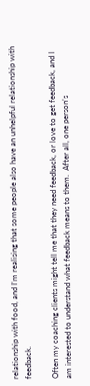relationship with food, and I’m realising that some people also have an unhelpful relationship with feedback.

Often my coaching clients might tell me that they need feedback, or love to get feedback, and I am interested to understand what feedback means to them.  After all, one person’s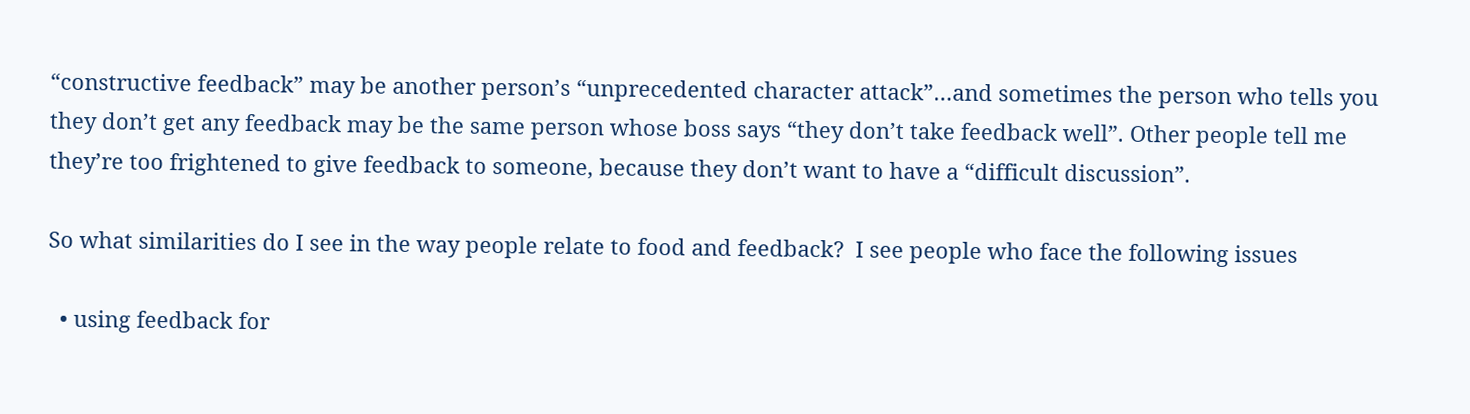“constructive feedback” may be another person’s “unprecedented character attack”…and sometimes the person who tells you they don’t get any feedback may be the same person whose boss says “they don’t take feedback well”. Other people tell me they’re too frightened to give feedback to someone, because they don’t want to have a “difficult discussion”.

So what similarities do I see in the way people relate to food and feedback?  I see people who face the following issues

  • using feedback for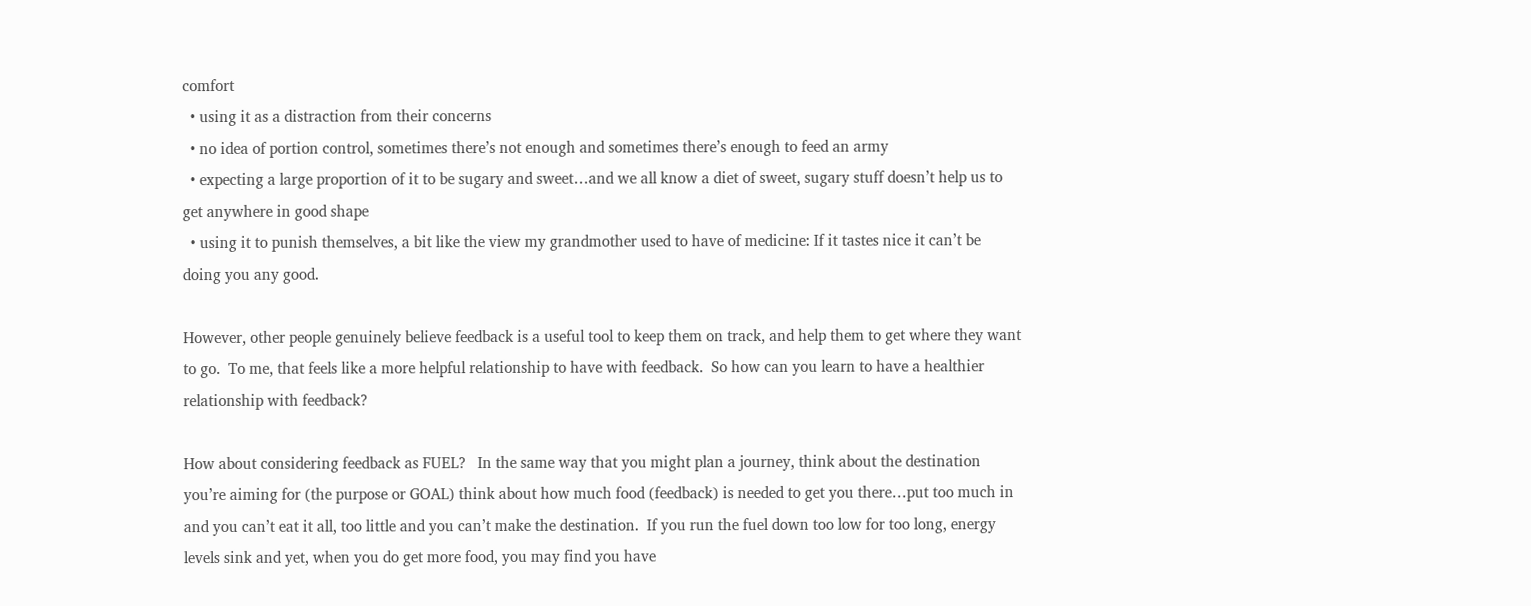comfort
  • using it as a distraction from their concerns
  • no idea of portion control, sometimes there’s not enough and sometimes there’s enough to feed an army
  • expecting a large proportion of it to be sugary and sweet…and we all know a diet of sweet, sugary stuff doesn’t help us to get anywhere in good shape
  • using it to punish themselves, a bit like the view my grandmother used to have of medicine: If it tastes nice it can’t be doing you any good.

However, other people genuinely believe feedback is a useful tool to keep them on track, and help them to get where they want to go.  To me, that feels like a more helpful relationship to have with feedback.  So how can you learn to have a healthier relationship with feedback?

How about considering feedback as FUEL?   In the same way that you might plan a journey, think about the destination you’re aiming for (the purpose or GOAL) think about how much food (feedback) is needed to get you there…put too much in and you can’t eat it all, too little and you can’t make the destination.  If you run the fuel down too low for too long, energy levels sink and yet, when you do get more food, you may find you have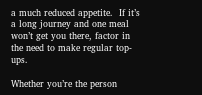a much reduced appetite.  If it’s a long journey and one meal won’t get you there, factor in the need to make regular top-ups.

Whether you’re the person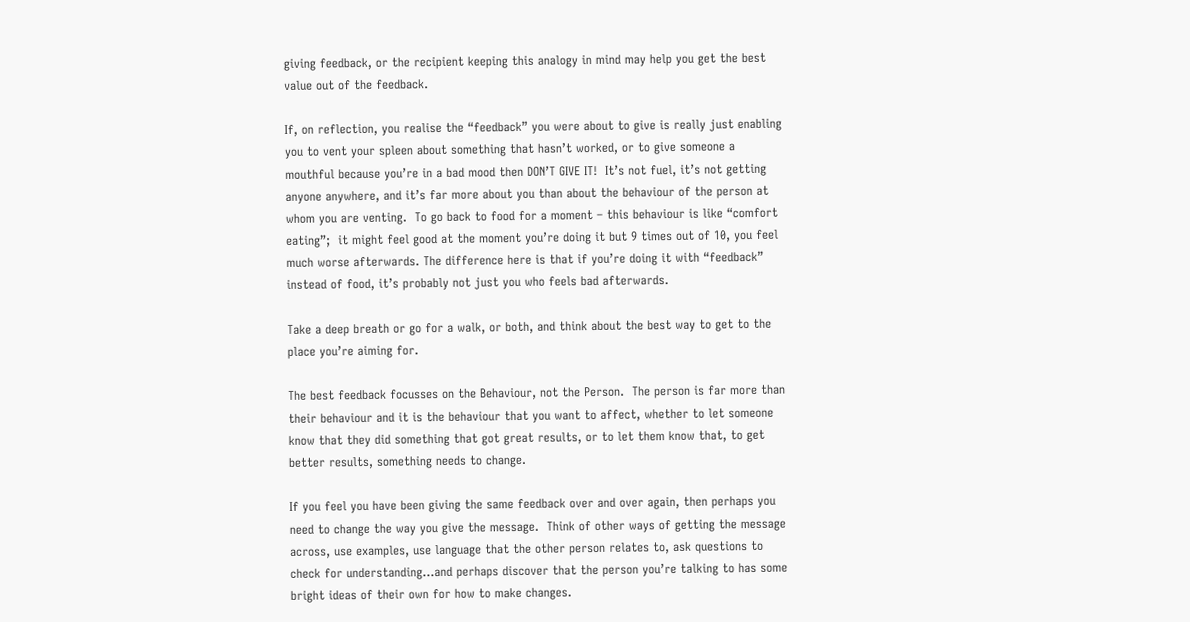giving feedback, or the recipient keeping this analogy in mind may help you get the best value out of the feedback.

If, on reflection, you realise the “feedback” you were about to give is really just enabling you to vent your spleen about something that hasn’t worked, or to give someone a mouthful because you’re in a bad mood then DON’T GIVE IT!  It’s not fuel, it’s not getting anyone anywhere, and it’s far more about you than about the behaviour of the person at whom you are venting.  To go back to food for a moment – this behaviour is like “comfort eating”;  it might feel good at the moment you’re doing it but 9 times out of 10, you feel much worse afterwards. The difference here is that if you’re doing it with “feedback” instead of food, it’s probably not just you who feels bad afterwards.

Take a deep breath or go for a walk, or both, and think about the best way to get to the place you’re aiming for.

The best feedback focusses on the Behaviour, not the Person.  The person is far more than their behaviour and it is the behaviour that you want to affect, whether to let someone know that they did something that got great results, or to let them know that, to get better results, something needs to change.

If you feel you have been giving the same feedback over and over again, then perhaps you need to change the way you give the message.  Think of other ways of getting the message across, use examples, use language that the other person relates to, ask questions to check for understanding…and perhaps discover that the person you’re talking to has some bright ideas of their own for how to make changes.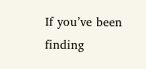If you’ve been finding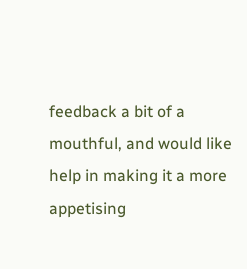feedback a bit of a mouthful, and would like help in making it a more appetising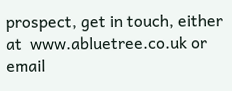prospect, get in touch, either at  www.abluetree.co.uk or email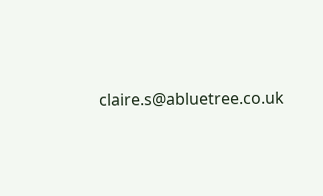claire.s@abluetree.co.uk